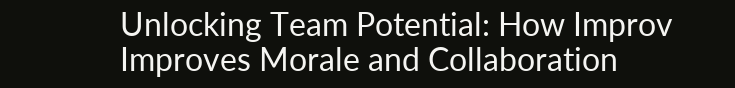Unlocking Team Potential: How Improv Improves Morale and Collaboration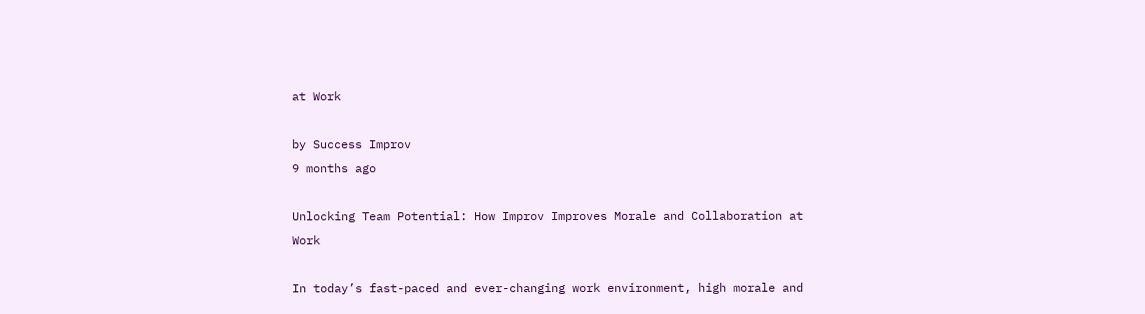at Work

by Success Improv
9 months ago

Unlocking Team Potential: How Improv Improves Morale and Collaboration at Work

In today’s fast-paced and ever-changing work environment, high morale and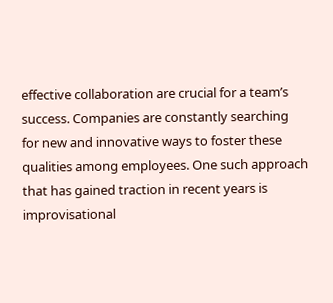effective collaboration are crucial for a team’s success. Companies are constantly searching for new and innovative ways to foster these qualities among employees. One such approach that has gained traction in recent years is improvisational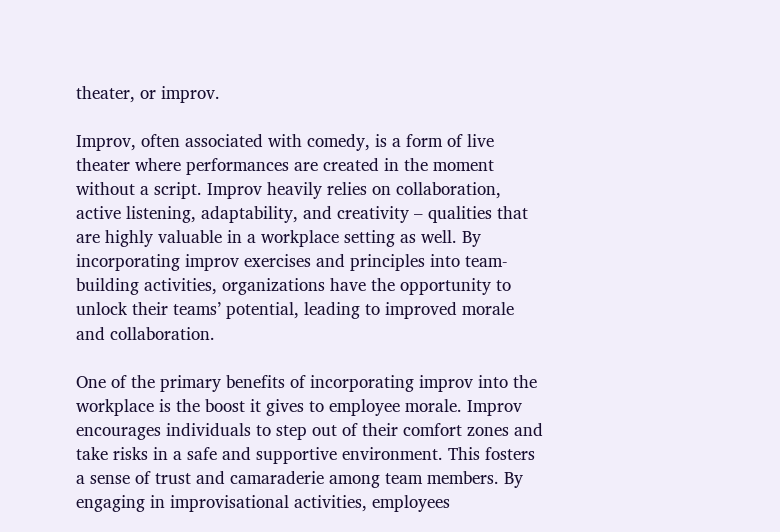theater, or improv.

Improv, often associated with comedy, is a form of live theater where performances are created in the moment without a script. Improv heavily relies on collaboration, active listening, adaptability, and creativity – qualities that are highly valuable in a workplace setting as well. By incorporating improv exercises and principles into team-building activities, organizations have the opportunity to unlock their teams’ potential, leading to improved morale and collaboration.

One of the primary benefits of incorporating improv into the workplace is the boost it gives to employee morale. Improv encourages individuals to step out of their comfort zones and take risks in a safe and supportive environment. This fosters a sense of trust and camaraderie among team members. By engaging in improvisational activities, employees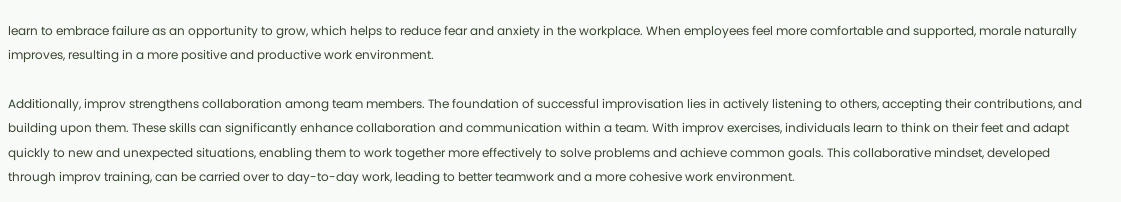learn to embrace failure as an opportunity to grow, which helps to reduce fear and anxiety in the workplace. When employees feel more comfortable and supported, morale naturally improves, resulting in a more positive and productive work environment.

Additionally, improv strengthens collaboration among team members. The foundation of successful improvisation lies in actively listening to others, accepting their contributions, and building upon them. These skills can significantly enhance collaboration and communication within a team. With improv exercises, individuals learn to think on their feet and adapt quickly to new and unexpected situations, enabling them to work together more effectively to solve problems and achieve common goals. This collaborative mindset, developed through improv training, can be carried over to day-to-day work, leading to better teamwork and a more cohesive work environment.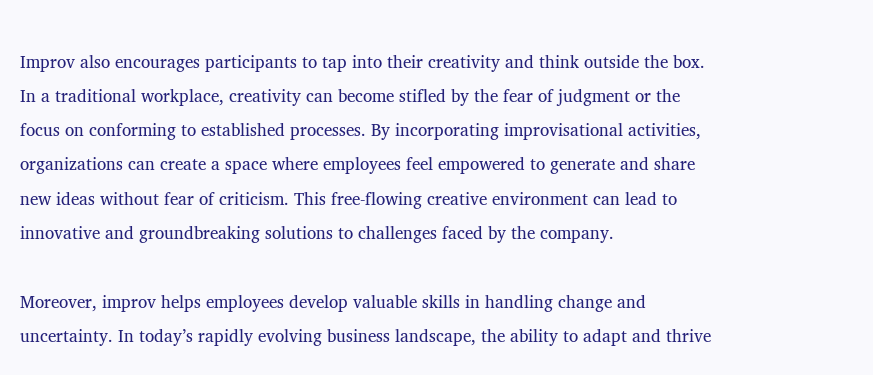Improv also encourages participants to tap into their creativity and think outside the box. In a traditional workplace, creativity can become stifled by the fear of judgment or the focus on conforming to established processes. By incorporating improvisational activities, organizations can create a space where employees feel empowered to generate and share new ideas without fear of criticism. This free-flowing creative environment can lead to innovative and groundbreaking solutions to challenges faced by the company.

Moreover, improv helps employees develop valuable skills in handling change and uncertainty. In today’s rapidly evolving business landscape, the ability to adapt and thrive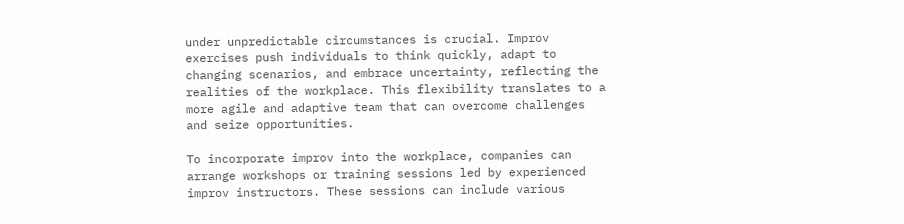under unpredictable circumstances is crucial. Improv exercises push individuals to think quickly, adapt to changing scenarios, and embrace uncertainty, reflecting the realities of the workplace. This flexibility translates to a more agile and adaptive team that can overcome challenges and seize opportunities.

To incorporate improv into the workplace, companies can arrange workshops or training sessions led by experienced improv instructors. These sessions can include various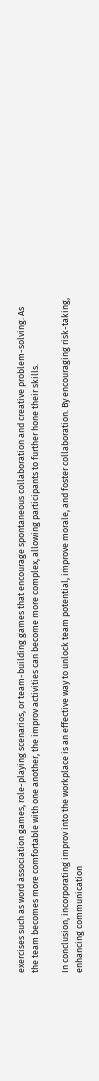exercises such as word association games, role-playing scenarios, or team-building games that encourage spontaneous collaboration and creative problem-solving. As the team becomes more comfortable with one another, the improv activities can become more complex, allowing participants to further hone their skills.

In conclusion, incorporating improv into the workplace is an effective way to unlock team potential, improve morale, and foster collaboration. By encouraging risk-taking, enhancing communication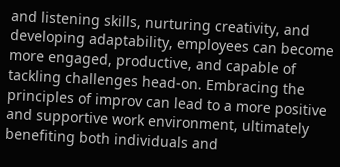and listening skills, nurturing creativity, and developing adaptability, employees can become more engaged, productive, and capable of tackling challenges head-on. Embracing the principles of improv can lead to a more positive and supportive work environment, ultimately benefiting both individuals and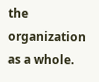the organization as a whole.